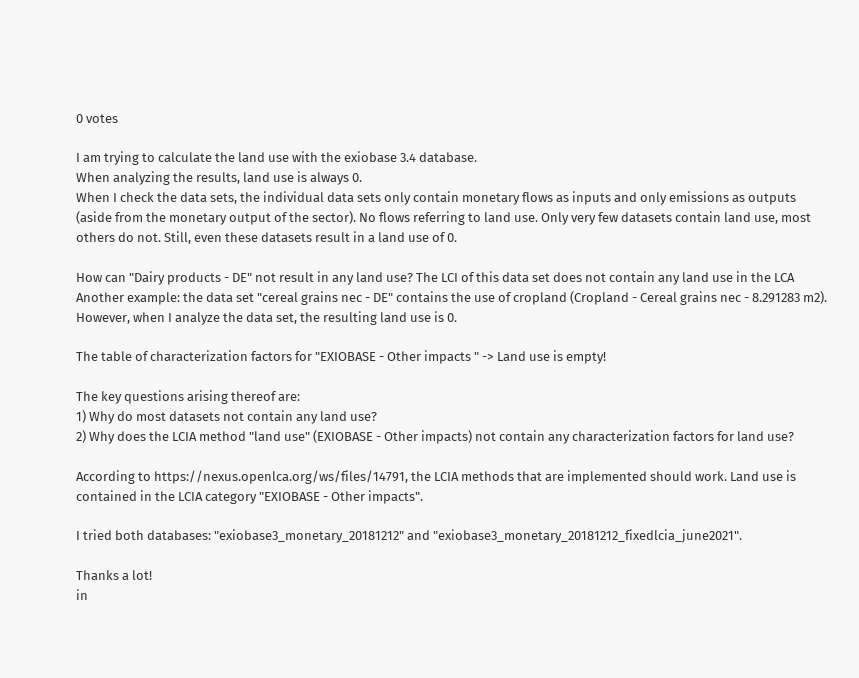0 votes

I am trying to calculate the land use with the exiobase 3.4 database.
When analyzing the results, land use is always 0.
When I check the data sets, the individual data sets only contain monetary flows as inputs and only emissions as outputs (aside from the monetary output of the sector). No flows referring to land use. Only very few datasets contain land use, most others do not. Still, even these datasets result in a land use of 0.

How can "Dairy products - DE" not result in any land use? The LCI of this data set does not contain any land use in the LCA
Another example: the data set "cereal grains nec - DE" contains the use of cropland (Cropland - Cereal grains nec - 8.291283 m2). However, when I analyze the data set, the resulting land use is 0.

The table of characterization factors for "EXIOBASE - Other impacts " -> Land use is empty!

The key questions arising thereof are:
1) Why do most datasets not contain any land use?
2) Why does the LCIA method "land use" (EXIOBASE - Other impacts) not contain any characterization factors for land use?

According to https://nexus.openlca.org/ws/files/14791, the LCIA methods that are implemented should work. Land use is contained in the LCIA category "EXIOBASE - Other impacts".

I tried both databases: "exiobase3_monetary_20181212" and "exiobase3_monetary_20181212_fixedlcia_june2021".

Thanks a lot!
in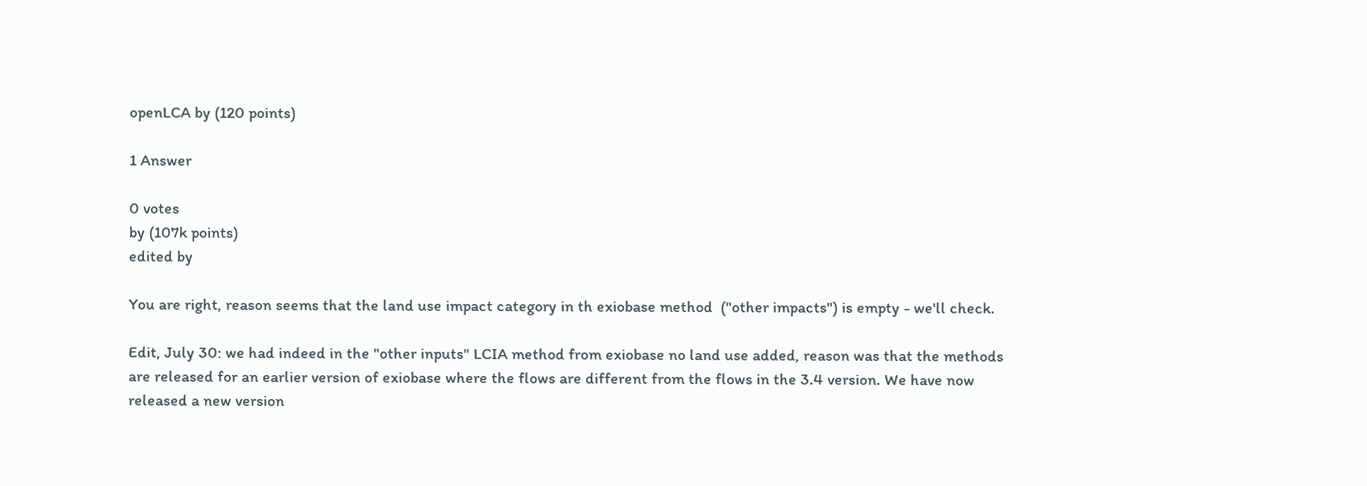openLCA by (120 points)

1 Answer

0 votes
by (107k points)
edited by

You are right, reason seems that the land use impact category in th exiobase method  ("other impacts") is empty - we'll check.

Edit, July 30: we had indeed in the "other inputs" LCIA method from exiobase no land use added, reason was that the methods are released for an earlier version of exiobase where the flows are different from the flows in the 3.4 version. We have now released a new version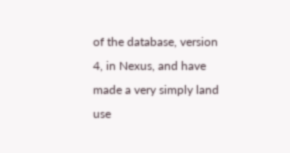of the database, version 4, in Nexus, and have made a very simply land use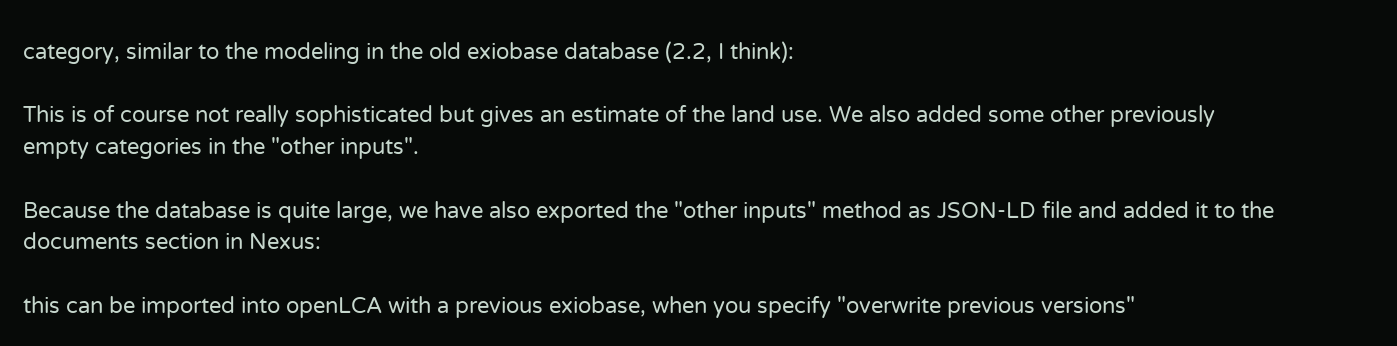category, similar to the modeling in the old exiobase database (2.2, I think):

This is of course not really sophisticated but gives an estimate of the land use. We also added some other previously empty categories in the "other inputs".

Because the database is quite large, we have also exported the "other inputs" method as JSON-LD file and added it to the documents section in Nexus:

this can be imported into openLCA with a previous exiobase, when you specify "overwrite previous versions"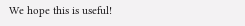We hope this is useful!